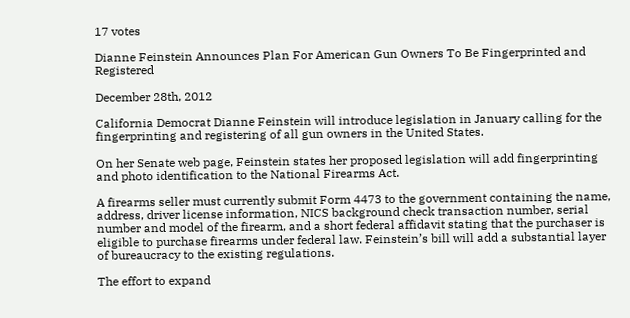17 votes

Dianne Feinstein Announces Plan For American Gun Owners To Be Fingerprinted and Registered

December 28th, 2012

California Democrat Dianne Feinstein will introduce legislation in January calling for the fingerprinting and registering of all gun owners in the United States.

On her Senate web page, Feinstein states her proposed legislation will add fingerprinting and photo identification to the National Firearms Act.

A firearms seller must currently submit Form 4473 to the government containing the name, address, driver license information, NICS background check transaction number, serial number and model of the firearm, and a short federal affidavit stating that the purchaser is eligible to purchase firearms under federal law. Feinstein’s bill will add a substantial layer of bureaucracy to the existing regulations.

The effort to expand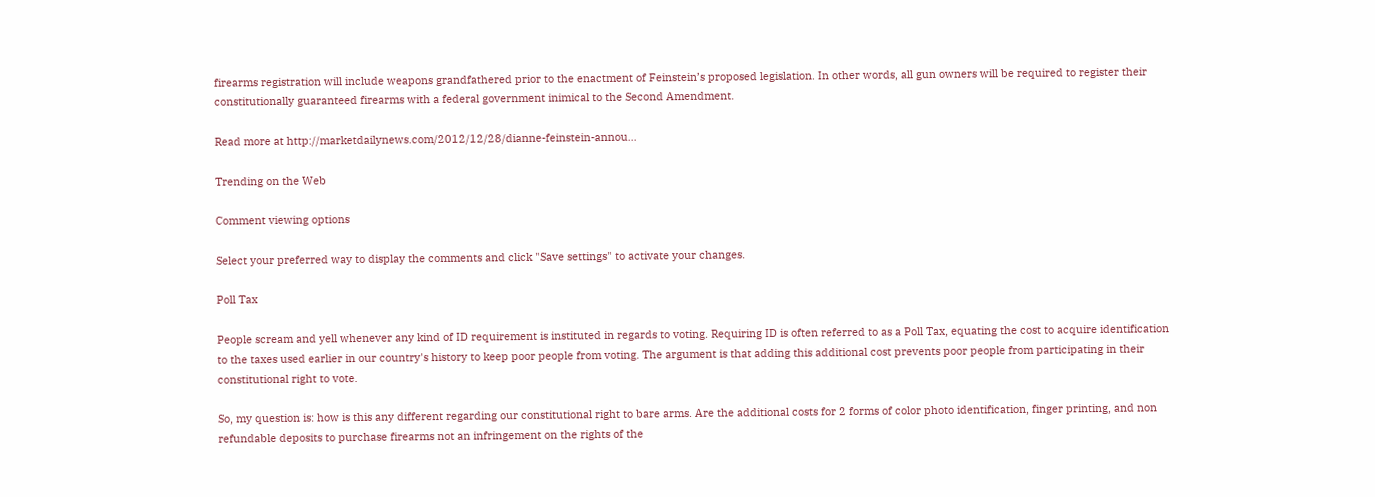firearms registration will include weapons grandfathered prior to the enactment of Feinstein’s proposed legislation. In other words, all gun owners will be required to register their constitutionally guaranteed firearms with a federal government inimical to the Second Amendment.

Read more at http://marketdailynews.com/2012/12/28/dianne-feinstein-annou...

Trending on the Web

Comment viewing options

Select your preferred way to display the comments and click "Save settings" to activate your changes.

Poll Tax

People scream and yell whenever any kind of ID requirement is instituted in regards to voting. Requiring ID is often referred to as a Poll Tax, equating the cost to acquire identification to the taxes used earlier in our country's history to keep poor people from voting. The argument is that adding this additional cost prevents poor people from participating in their constitutional right to vote.

So, my question is: how is this any different regarding our constitutional right to bare arms. Are the additional costs for 2 forms of color photo identification, finger printing, and non refundable deposits to purchase firearms not an infringement on the rights of the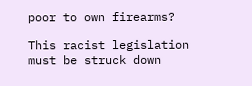poor to own firearms?

This racist legislation must be struck down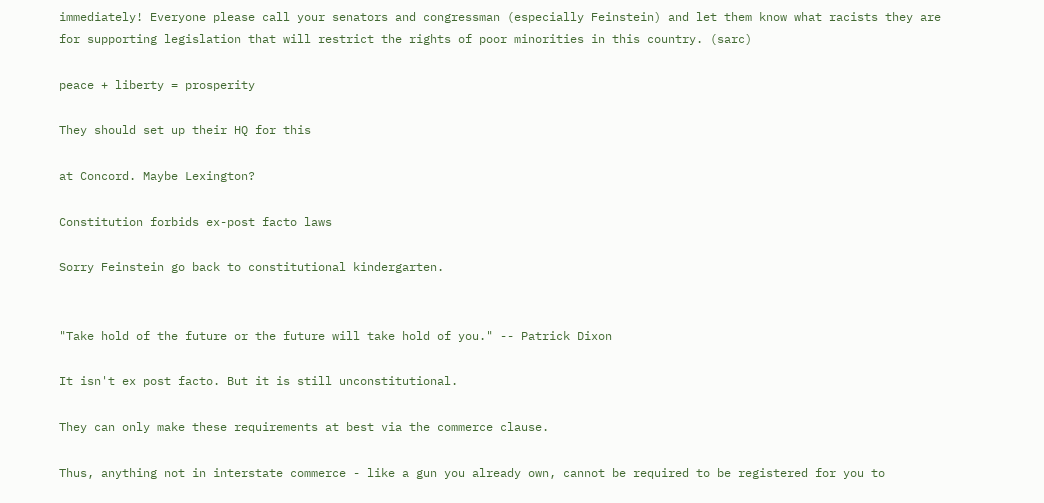immediately! Everyone please call your senators and congressman (especially Feinstein) and let them know what racists they are for supporting legislation that will restrict the rights of poor minorities in this country. (sarc)

peace + liberty = prosperity

They should set up their HQ for this

at Concord. Maybe Lexington?

Constitution forbids ex-post facto laws

Sorry Feinstein go back to constitutional kindergarten.


"Take hold of the future or the future will take hold of you." -- Patrick Dixon

It isn't ex post facto. But it is still unconstitutional.

They can only make these requirements at best via the commerce clause.

Thus, anything not in interstate commerce - like a gun you already own, cannot be required to be registered for you to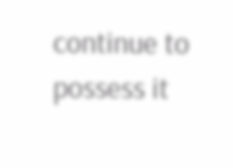continue to possess it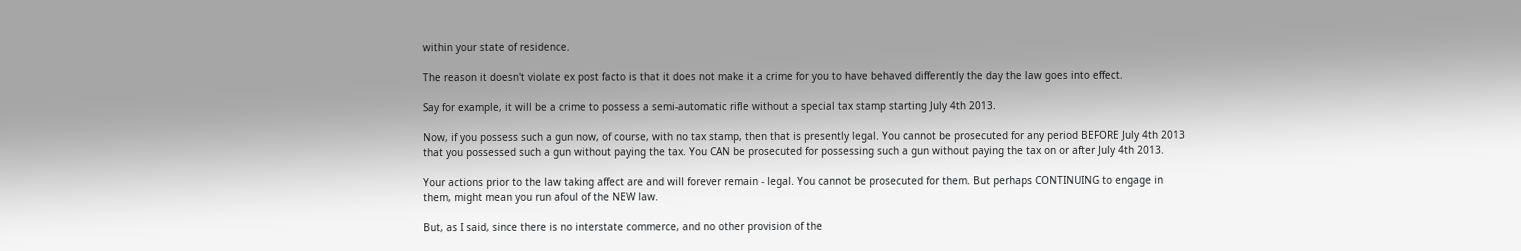within your state of residence.

The reason it doesn't violate ex post facto is that it does not make it a crime for you to have behaved differently the day the law goes into effect.

Say for example, it will be a crime to possess a semi-automatic rifle without a special tax stamp starting July 4th 2013.

Now, if you possess such a gun now, of course, with no tax stamp, then that is presently legal. You cannot be prosecuted for any period BEFORE July 4th 2013 that you possessed such a gun without paying the tax. You CAN be prosecuted for possessing such a gun without paying the tax on or after July 4th 2013.

Your actions prior to the law taking affect are and will forever remain - legal. You cannot be prosecuted for them. But perhaps CONTINUING to engage in them, might mean you run afoul of the NEW law.

But, as I said, since there is no interstate commerce, and no other provision of the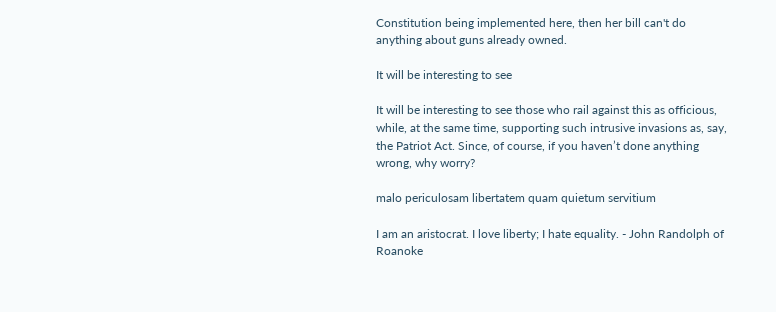Constitution being implemented here, then her bill can't do anything about guns already owned.

It will be interesting to see

It will be interesting to see those who rail against this as officious, while, at the same time, supporting such intrusive invasions as, say, the Patriot Act. Since, of course, if you haven’t done anything wrong, why worry?

malo periculosam libertatem quam quietum servitium

I am an aristocrat. I love liberty; I hate equality. - John Randolph of Roanoke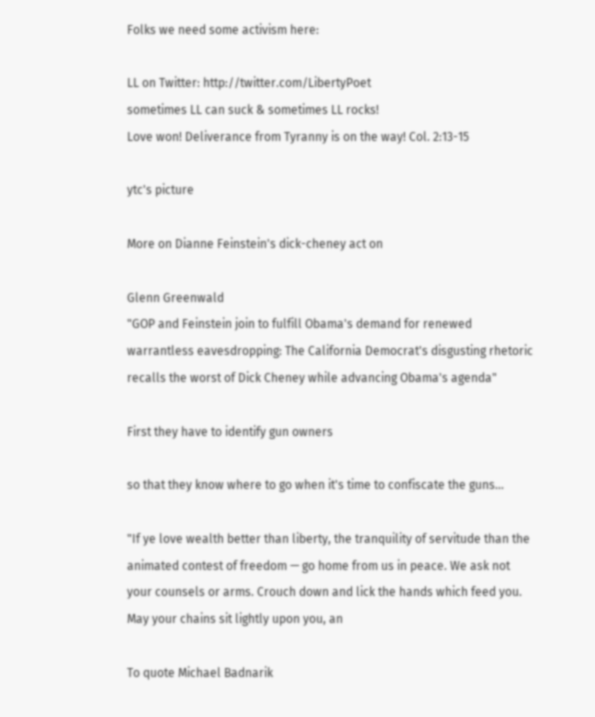Folks we need some activism here:

LL on Twitter: http://twitter.com/LibertyPoet
sometimes LL can suck & sometimes LL rocks!
Love won! Deliverance from Tyranny is on the way! Col. 2:13-15

ytc's picture

More on Dianne Feinstein's dick-cheney act on

Glenn Greenwald
"GOP and Feinstein join to fulfill Obama's demand for renewed warrantless eavesdropping: The California Democrat's disgusting rhetoric recalls the worst of Dick Cheney while advancing Obama's agenda"

First they have to identify gun owners

so that they know where to go when it's time to confiscate the guns...

"If ye love wealth better than liberty, the tranquility of servitude than the animated contest of freedom — go home from us in peace. We ask not your counsels or arms. Crouch down and lick the hands which feed you. May your chains sit lightly upon you, an

To quote Michael Badnarik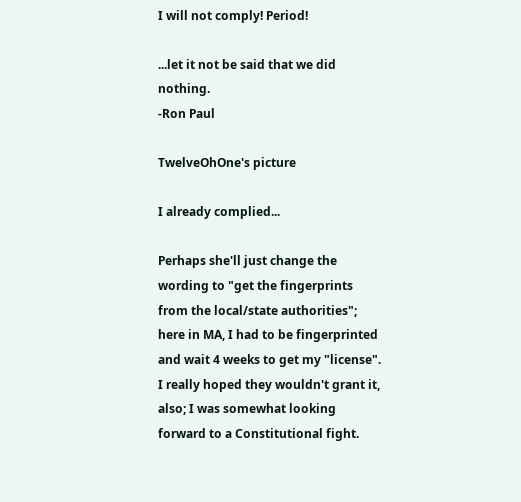I will not comply! Period!

...let it not be said that we did nothing.
-Ron Paul

TwelveOhOne's picture

I already complied...

Perhaps she'll just change the wording to "get the fingerprints from the local/state authorities"; here in MA, I had to be fingerprinted and wait 4 weeks to get my "license". I really hoped they wouldn't grant it, also; I was somewhat looking forward to a Constitutional fight.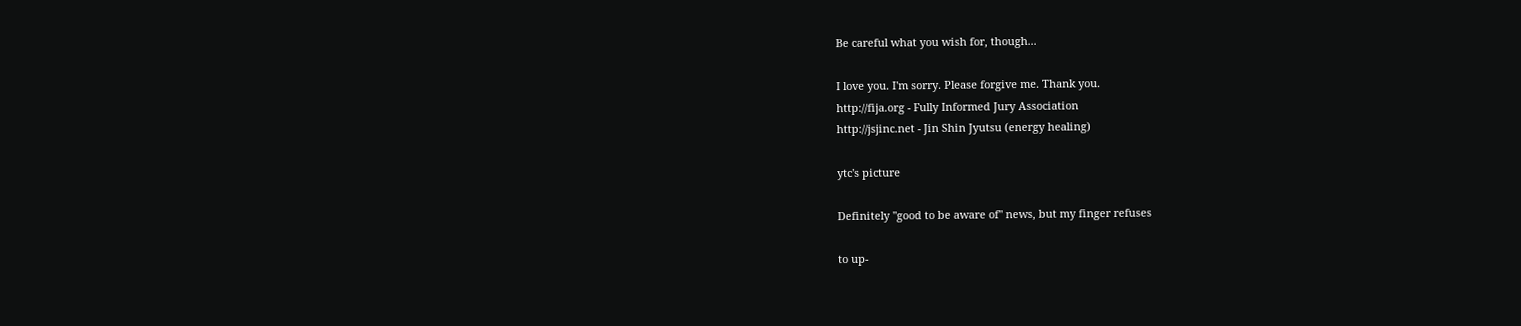Be careful what you wish for, though...

I love you. I'm sorry. Please forgive me. Thank you.
http://fija.org - Fully Informed Jury Association
http://jsjinc.net - Jin Shin Jyutsu (energy healing)

ytc's picture

Definitely "good to be aware of" news, but my finger refuses

to up-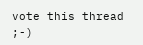vote this thread ;-)